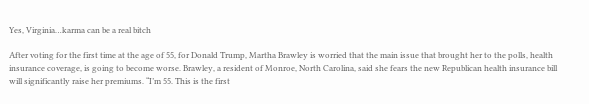Yes, Virginia…karma can be a real bitch

After voting for the first time at the age of 55, for Donald Trump, Martha Brawley is worried that the main issue that brought her to the polls, health insurance coverage, is going to become worse. Brawley, a resident of Monroe, North Carolina, said she fears the new Republican health insurance bill will significantly raise her premiums. “I’m 55. This is the first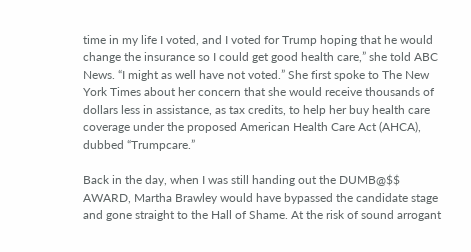time in my life I voted, and I voted for Trump hoping that he would change the insurance so I could get good health care,” she told ABC News. “I might as well have not voted.” She first spoke to The New York Times about her concern that she would receive thousands of dollars less in assistance, as tax credits, to help her buy health care coverage under the proposed American Health Care Act (AHCA), dubbed “Trumpcare.”

Back in the day, when I was still handing out the DUMB@$$ AWARD, Martha Brawley would have bypassed the candidate stage and gone straight to the Hall of Shame. At the risk of sound arrogant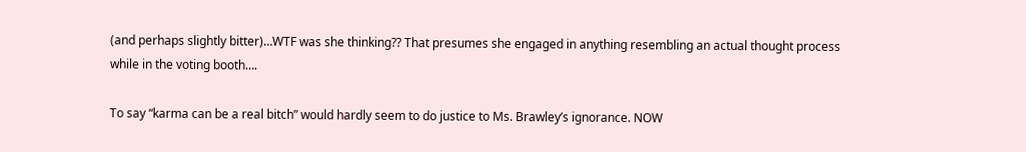(and perhaps slightly bitter)…WTF was she thinking?? That presumes she engaged in anything resembling an actual thought process while in the voting booth….

To say “karma can be a real bitch” would hardly seem to do justice to Ms. Brawley’s ignorance. NOW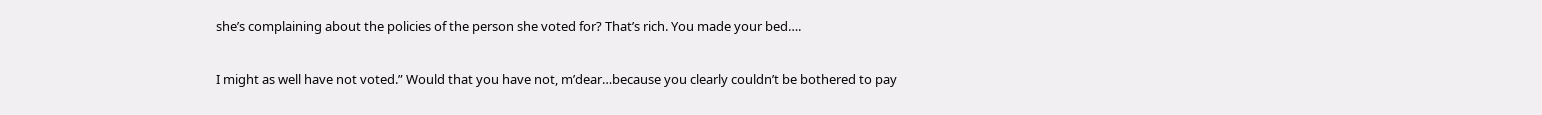she’s complaining about the policies of the person she voted for? That’s rich. You made your bed….

I might as well have not voted.” Would that you have not, m’dear…because you clearly couldn’t be bothered to pay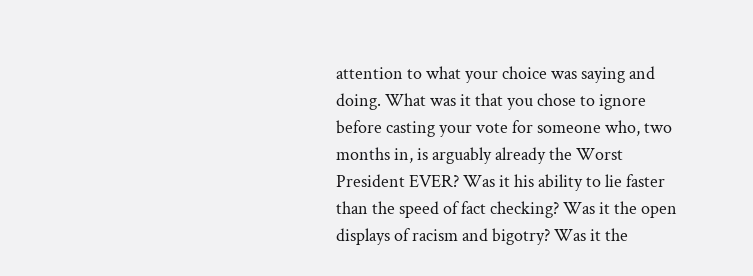attention to what your choice was saying and doing. What was it that you chose to ignore before casting your vote for someone who, two months in, is arguably already the Worst President EVER? Was it his ability to lie faster than the speed of fact checking? Was it the open displays of racism and bigotry? Was it the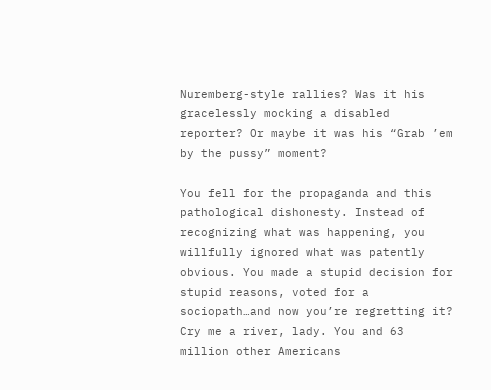Nuremberg-style rallies? Was it his gracelessly mocking a disabled reporter? Or maybe it was his “Grab ’em by the pussy” moment?

You fell for the propaganda and this pathological dishonesty. Instead of recognizing what was happening, you willfully ignored what was patently obvious. You made a stupid decision for stupid reasons, voted for a sociopath…and now you’re regretting it? Cry me a river, lady. You and 63 million other Americans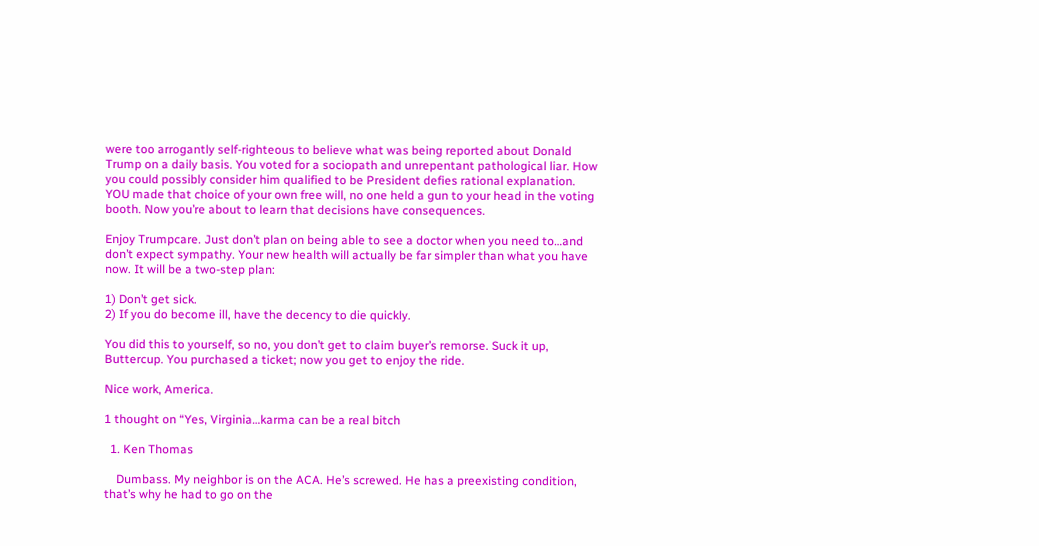were too arrogantly self-righteous to believe what was being reported about Donald Trump on a daily basis. You voted for a sociopath and unrepentant pathological liar. How you could possibly consider him qualified to be President defies rational explanation. YOU made that choice of your own free will, no one held a gun to your head in the voting booth. Now you’re about to learn that decisions have consequences.

Enjoy Trumpcare. Just don’t plan on being able to see a doctor when you need to…and don’t expect sympathy. Your new health will actually be far simpler than what you have now. It will be a two-step plan:

1) Don’t get sick.
2) If you do become ill, have the decency to die quickly.

You did this to yourself, so no, you don’t get to claim buyer’s remorse. Suck it up, Buttercup. You purchased a ticket; now you get to enjoy the ride.

Nice work, America.

1 thought on “Yes, Virginia…karma can be a real bitch

  1. Ken Thomas

    Dumbass. My neighbor is on the ACA. He’s screwed. He has a preexisting condition, that’s why he had to go on the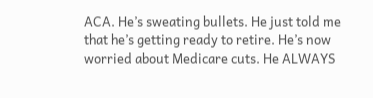ACA. He’s sweating bullets. He just told me that he’s getting ready to retire. He’s now worried about Medicare cuts. He ALWAYS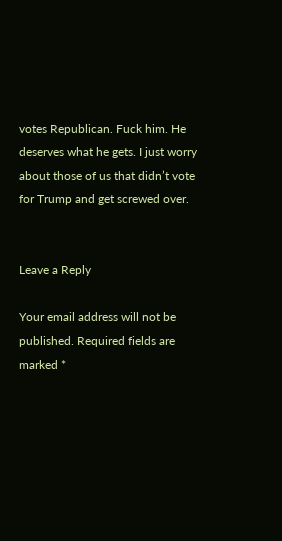votes Republican. Fuck him. He deserves what he gets. I just worry about those of us that didn’t vote for Trump and get screwed over.


Leave a Reply

Your email address will not be published. Required fields are marked *